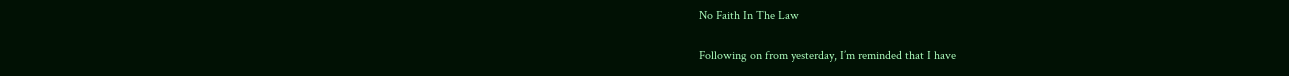No Faith In The Law

Following on from yesterday, I’m reminded that I have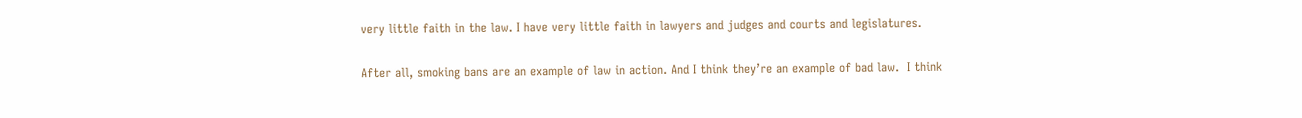very little faith in the law. I have very little faith in lawyers and judges and courts and legislatures.

After all, smoking bans are an example of law in action. And I think they’re an example of bad law.  I think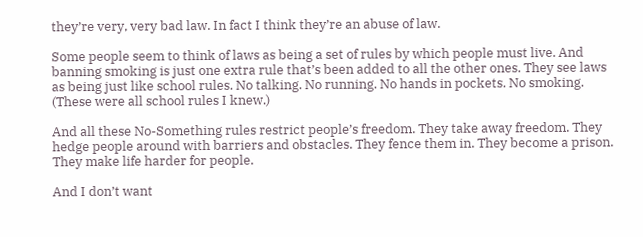they’re very, very bad law. In fact I think they’re an abuse of law.

Some people seem to think of laws as being a set of rules by which people must live. And banning smoking is just one extra rule that’s been added to all the other ones. They see laws as being just like school rules. No talking. No running. No hands in pockets. No smoking. (These were all school rules I knew.)

And all these No-Something rules restrict people’s freedom. They take away freedom. They hedge people around with barriers and obstacles. They fence them in. They become a prison. They make life harder for people.

And I don’t want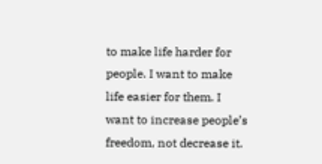to make life harder for people. I want to make life easier for them. I want to increase people’s freedom, not decrease it.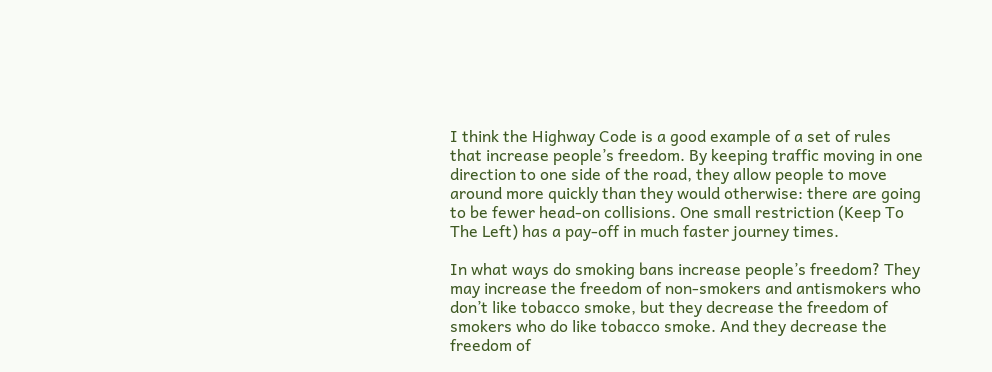I think the Highway Code is a good example of a set of rules that increase people’s freedom. By keeping traffic moving in one direction to one side of the road, they allow people to move around more quickly than they would otherwise: there are going to be fewer head-on collisions. One small restriction (Keep To The Left) has a pay-off in much faster journey times.

In what ways do smoking bans increase people’s freedom? They may increase the freedom of non-smokers and antismokers who don’t like tobacco smoke, but they decrease the freedom of smokers who do like tobacco smoke. And they decrease the freedom of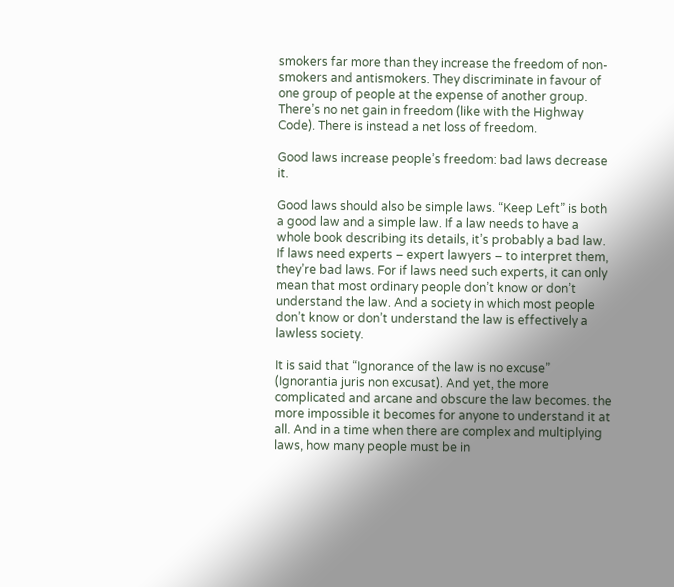smokers far more than they increase the freedom of non-smokers and antismokers. They discriminate in favour of one group of people at the expense of another group. There’s no net gain in freedom (like with the Highway Code). There is instead a net loss of freedom.

Good laws increase people’s freedom: bad laws decrease it.

Good laws should also be simple laws. “Keep Left” is both a good law and a simple law. If a law needs to have a whole book describing its details, it’s probably a bad law. If laws need experts – expert lawyers – to interpret them, they’re bad laws. For if laws need such experts, it can only mean that most ordinary people don’t know or don’t understand the law. And a society in which most people don’t know or don’t understand the law is effectively a lawless society.

It is said that “Ignorance of the law is no excuse” (Ignorantia juris non excusat). And yet, the more complicated and arcane and obscure the law becomes. the more impossible it becomes for anyone to understand it at all. And in a time when there are complex and multiplying laws, how many people must be in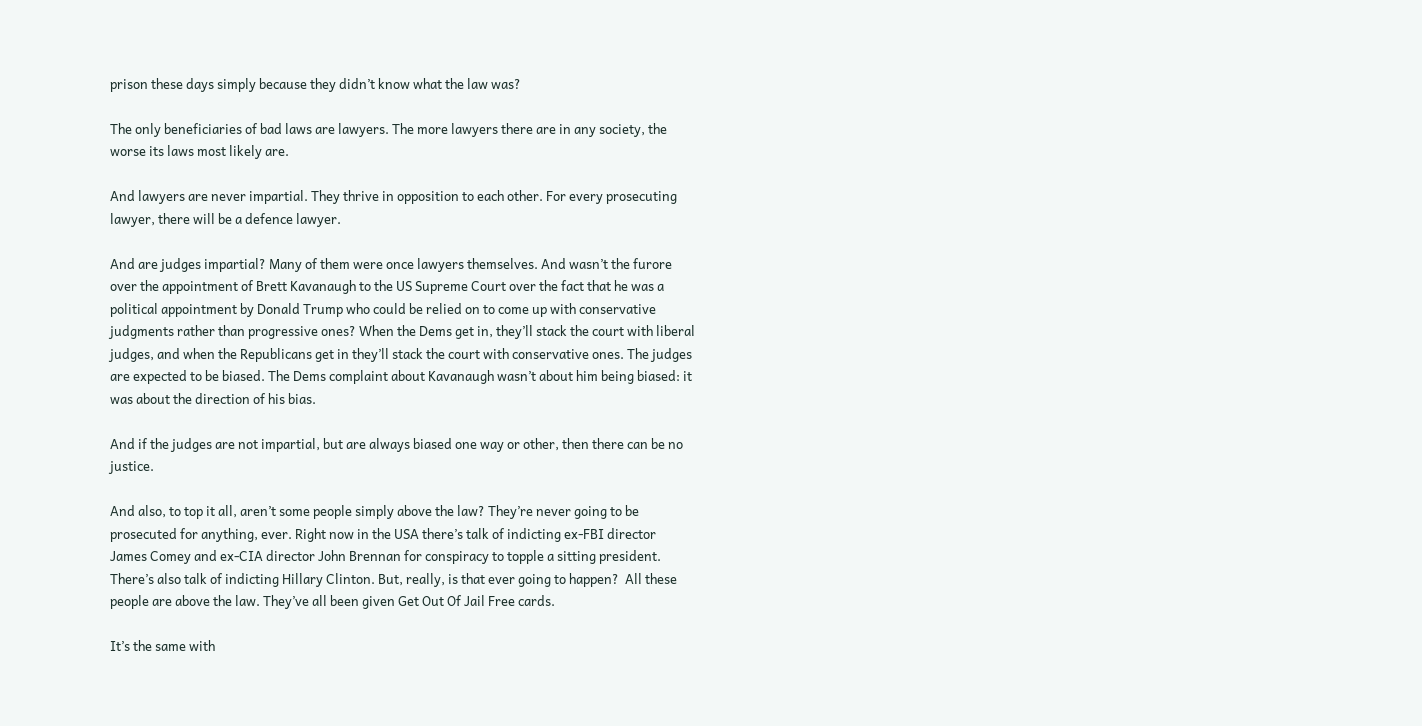prison these days simply because they didn’t know what the law was?

The only beneficiaries of bad laws are lawyers. The more lawyers there are in any society, the worse its laws most likely are.

And lawyers are never impartial. They thrive in opposition to each other. For every prosecuting lawyer, there will be a defence lawyer.

And are judges impartial? Many of them were once lawyers themselves. And wasn’t the furore over the appointment of Brett Kavanaugh to the US Supreme Court over the fact that he was a political appointment by Donald Trump who could be relied on to come up with conservative judgments rather than progressive ones? When the Dems get in, they’ll stack the court with liberal judges, and when the Republicans get in they’ll stack the court with conservative ones. The judges are expected to be biased. The Dems complaint about Kavanaugh wasn’t about him being biased: it was about the direction of his bias.

And if the judges are not impartial, but are always biased one way or other, then there can be no justice.

And also, to top it all, aren’t some people simply above the law? They’re never going to be prosecuted for anything, ever. Right now in the USA there’s talk of indicting ex-FBI director James Comey and ex-CIA director John Brennan for conspiracy to topple a sitting president. There’s also talk of indicting Hillary Clinton. But, really, is that ever going to happen?  All these people are above the law. They’ve all been given Get Out Of Jail Free cards.

It’s the same with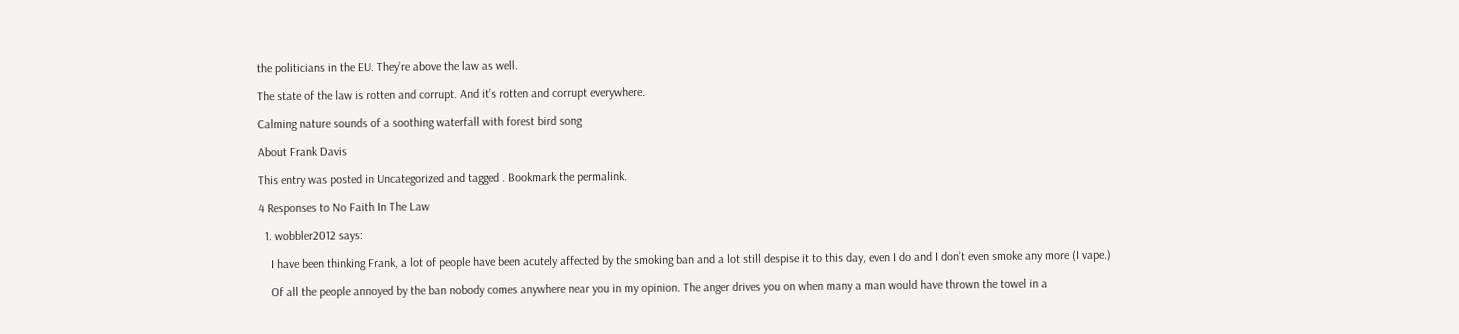the politicians in the EU. They’re above the law as well.

The state of the law is rotten and corrupt. And it’s rotten and corrupt everywhere.

Calming nature sounds of a soothing waterfall with forest bird song

About Frank Davis

This entry was posted in Uncategorized and tagged . Bookmark the permalink.

4 Responses to No Faith In The Law

  1. wobbler2012 says:

    I have been thinking Frank, a lot of people have been acutely affected by the smoking ban and a lot still despise it to this day, even I do and I don’t even smoke any more (I vape.)

    Of all the people annoyed by the ban nobody comes anywhere near you in my opinion. The anger drives you on when many a man would have thrown the towel in a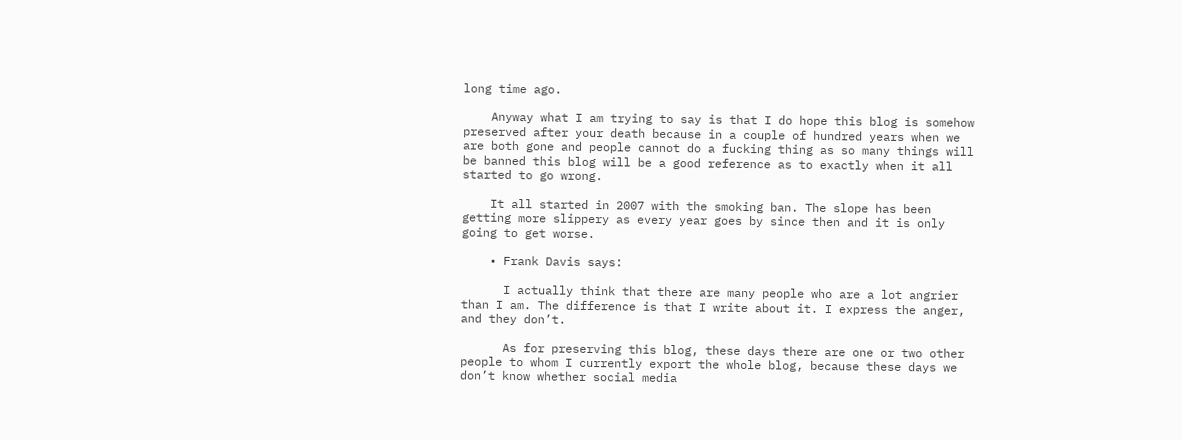long time ago.

    Anyway what I am trying to say is that I do hope this blog is somehow preserved after your death because in a couple of hundred years when we are both gone and people cannot do a fucking thing as so many things will be banned this blog will be a good reference as to exactly when it all started to go wrong.

    It all started in 2007 with the smoking ban. The slope has been getting more slippery as every year goes by since then and it is only going to get worse.

    • Frank Davis says:

      I actually think that there are many people who are a lot angrier than I am. The difference is that I write about it. I express the anger, and they don’t.

      As for preserving this blog, these days there are one or two other people to whom I currently export the whole blog, because these days we don’t know whether social media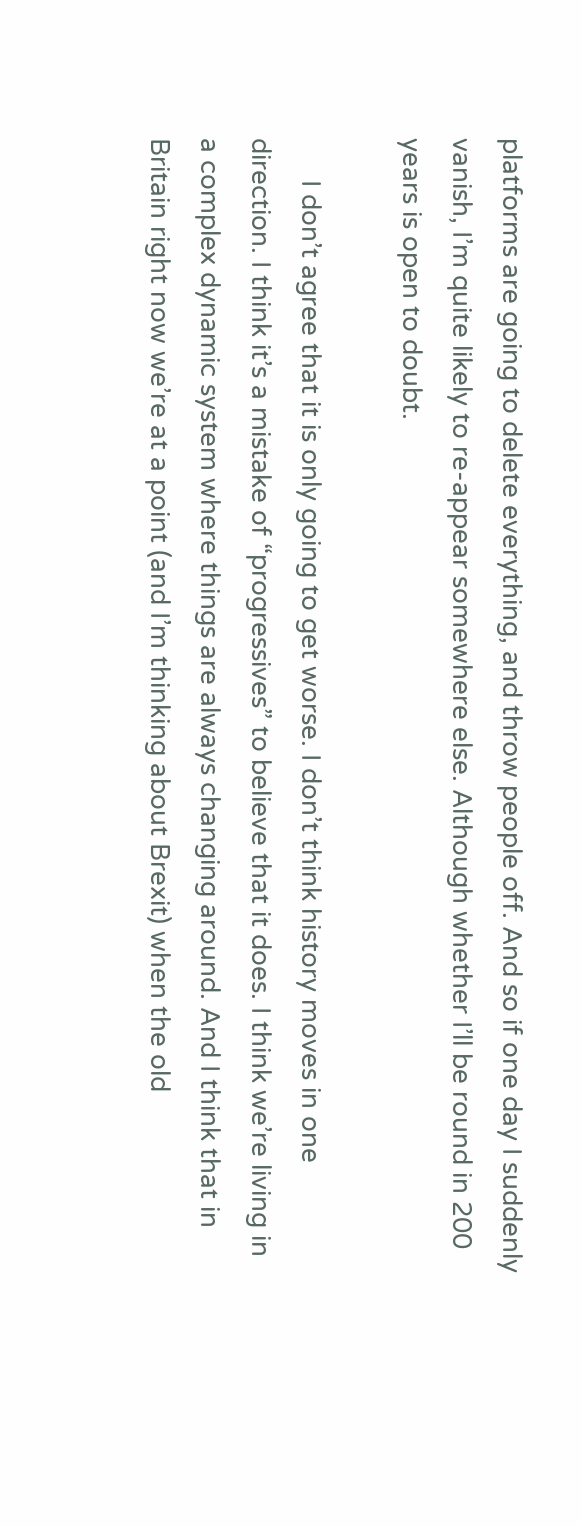platforms are going to delete everything, and throw people off. And so if one day I suddenly vanish, I’m quite likely to re-appear somewhere else. Although whether I’ll be round in 200 years is open to doubt.

      I don’t agree that it is only going to get worse. I don’t think history moves in one direction. I think it’s a mistake of “progressives” to believe that it does. I think we’re living in a complex dynamic system where things are always changing around. And I think that in Britain right now we’re at a point (and I’m thinking about Brexit) when the old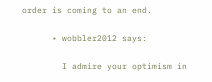order is coming to an end.

      • wobbler2012 says:

        I admire your optimism in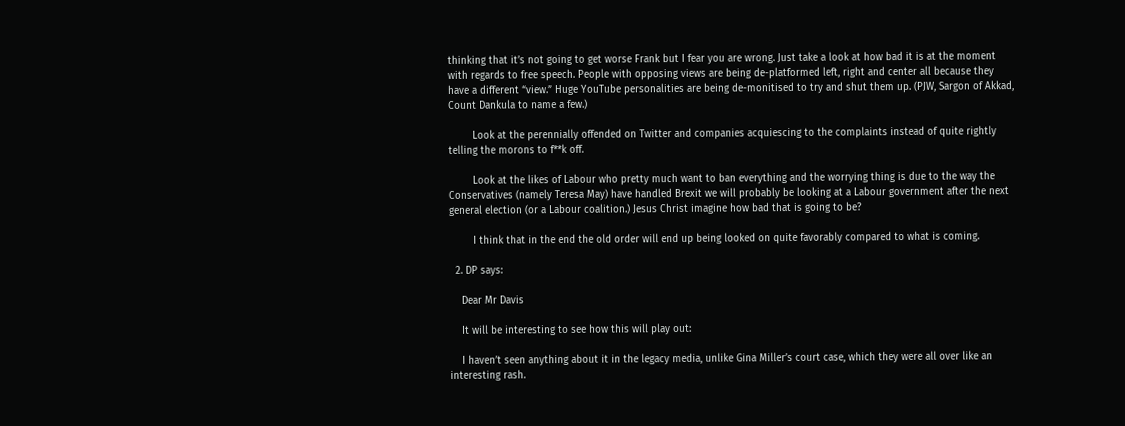thinking that it’s not going to get worse Frank but I fear you are wrong. Just take a look at how bad it is at the moment with regards to free speech. People with opposing views are being de-platformed left, right and center all because they have a different “view.” Huge YouTube personalities are being de-monitised to try and shut them up. (PJW, Sargon of Akkad, Count Dankula to name a few.)

        Look at the perennially offended on Twitter and companies acquiescing to the complaints instead of quite rightly telling the morons to f**k off.

        Look at the likes of Labour who pretty much want to ban everything and the worrying thing is due to the way the Conservatives (namely Teresa May) have handled Brexit we will probably be looking at a Labour government after the next general election (or a Labour coalition.) Jesus Christ imagine how bad that is going to be?

        I think that in the end the old order will end up being looked on quite favorably compared to what is coming.

  2. DP says:

    Dear Mr Davis

    It will be interesting to see how this will play out:

    I haven’t seen anything about it in the legacy media, unlike Gina Miller’s court case, which they were all over like an interesting rash.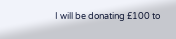I will be donating £100 to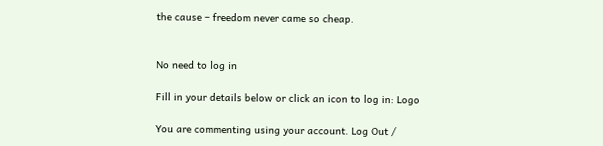the cause – freedom never came so cheap.


No need to log in

Fill in your details below or click an icon to log in: Logo

You are commenting using your account. Log Out /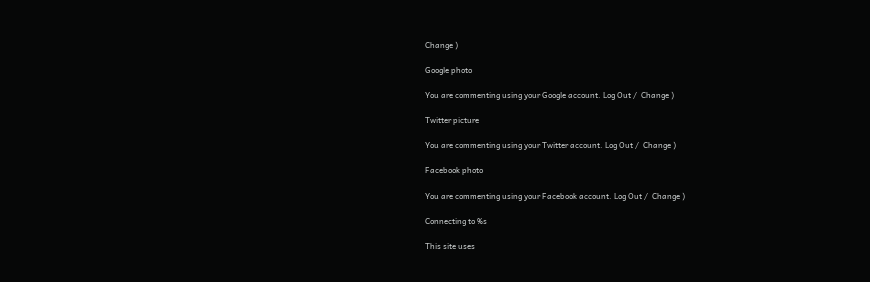Change )

Google photo

You are commenting using your Google account. Log Out /  Change )

Twitter picture

You are commenting using your Twitter account. Log Out /  Change )

Facebook photo

You are commenting using your Facebook account. Log Out /  Change )

Connecting to %s

This site uses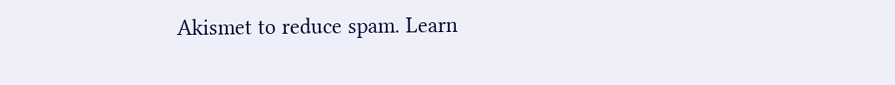Akismet to reduce spam. Learn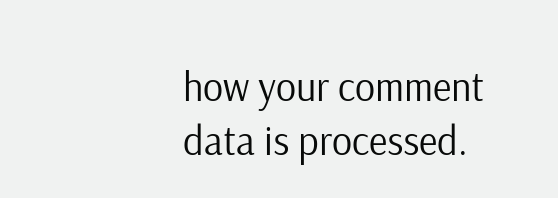how your comment data is processed.